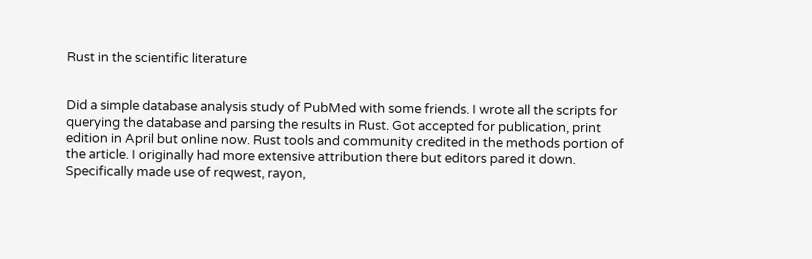Rust in the scientific literature


Did a simple database analysis study of PubMed with some friends. I wrote all the scripts for querying the database and parsing the results in Rust. Got accepted for publication, print edition in April but online now. Rust tools and community credited in the methods portion of the article. I originally had more extensive attribution there but editors pared it down. Specifically made use of reqwest, rayon,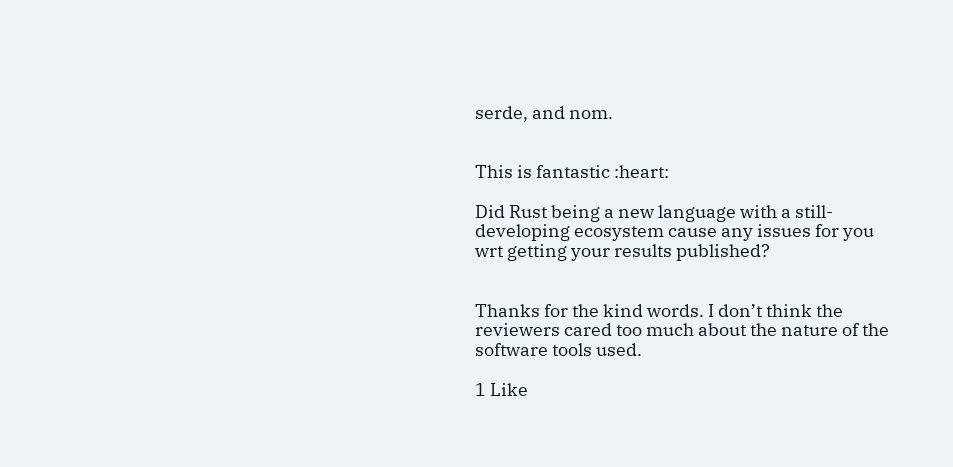serde, and nom.


This is fantastic :heart:

Did Rust being a new language with a still-developing ecosystem cause any issues for you wrt getting your results published?


Thanks for the kind words. I don’t think the reviewers cared too much about the nature of the software tools used.

1 Like